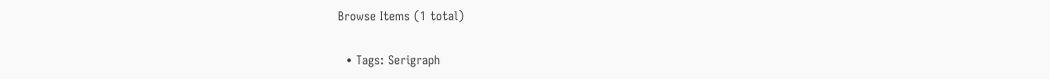Browse Items (1 total)

  • Tags: Serigraph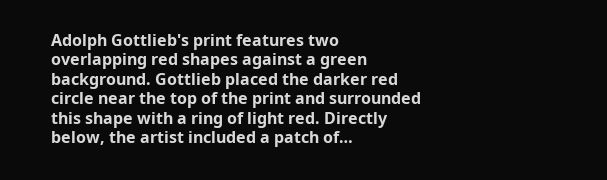Adolph Gottlieb's print features two overlapping red shapes against a green background. Gottlieb placed the darker red circle near the top of the print and surrounded this shape with a ring of light red. Directly below, the artist included a patch of…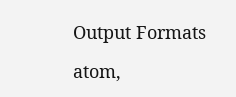Output Formats

atom,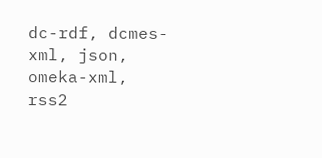dc-rdf, dcmes-xml, json, omeka-xml, rss2